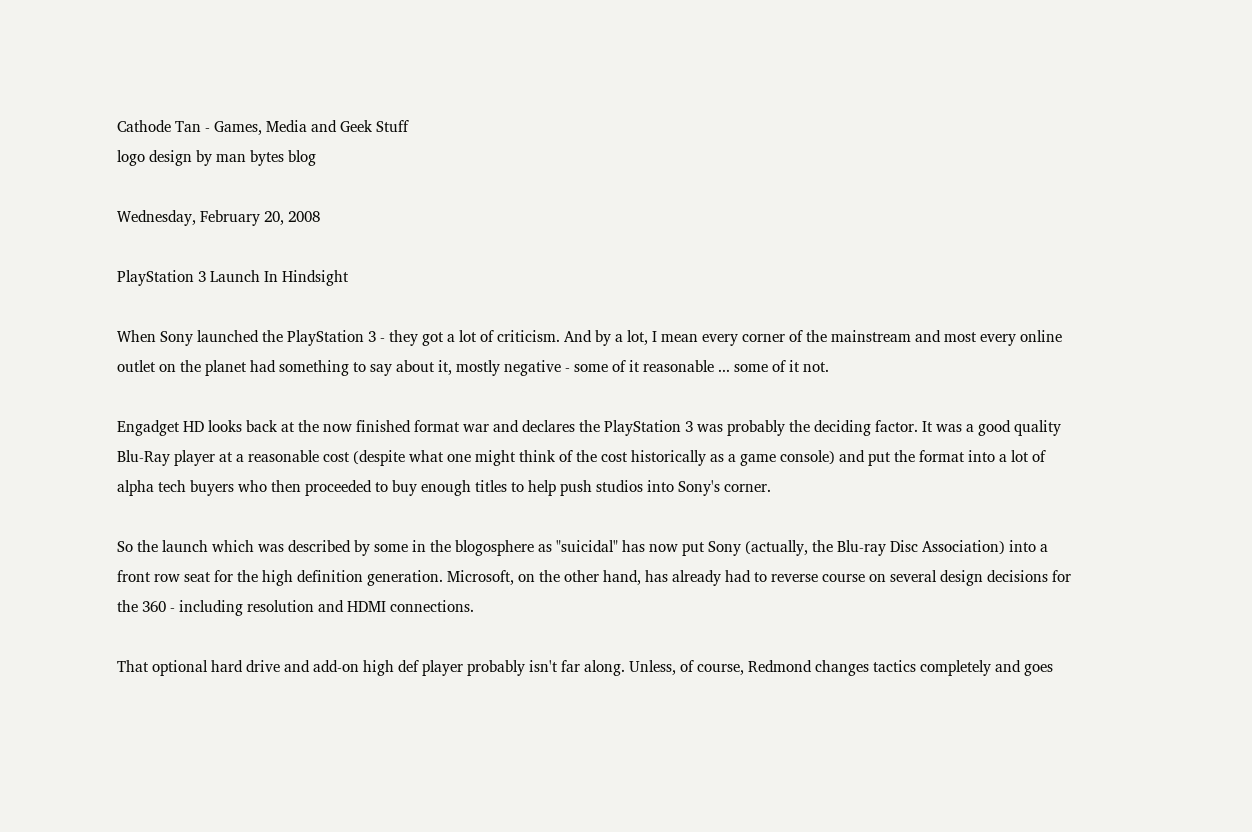Cathode Tan - Games, Media and Geek Stuff
logo design by man bytes blog

Wednesday, February 20, 2008

PlayStation 3 Launch In Hindsight

When Sony launched the PlayStation 3 - they got a lot of criticism. And by a lot, I mean every corner of the mainstream and most every online outlet on the planet had something to say about it, mostly negative - some of it reasonable ... some of it not.

Engadget HD looks back at the now finished format war and declares the PlayStation 3 was probably the deciding factor. It was a good quality Blu-Ray player at a reasonable cost (despite what one might think of the cost historically as a game console) and put the format into a lot of alpha tech buyers who then proceeded to buy enough titles to help push studios into Sony's corner.

So the launch which was described by some in the blogosphere as "suicidal" has now put Sony (actually, the Blu-ray Disc Association) into a front row seat for the high definition generation. Microsoft, on the other hand, has already had to reverse course on several design decisions for the 360 - including resolution and HDMI connections.

That optional hard drive and add-on high def player probably isn't far along. Unless, of course, Redmond changes tactics completely and goes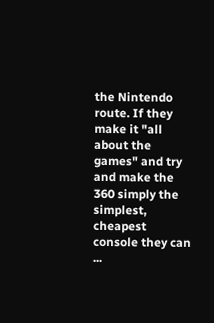the Nintendo route. If they make it "all about the games" and try and make the 360 simply the simplest, cheapest console they can ...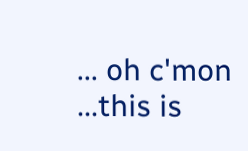... oh c'mon ...this is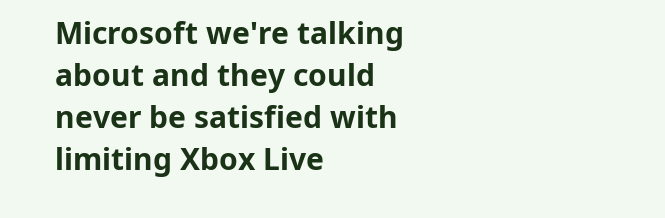Microsoft we're talking about and they could never be satisfied with limiting Xbox Live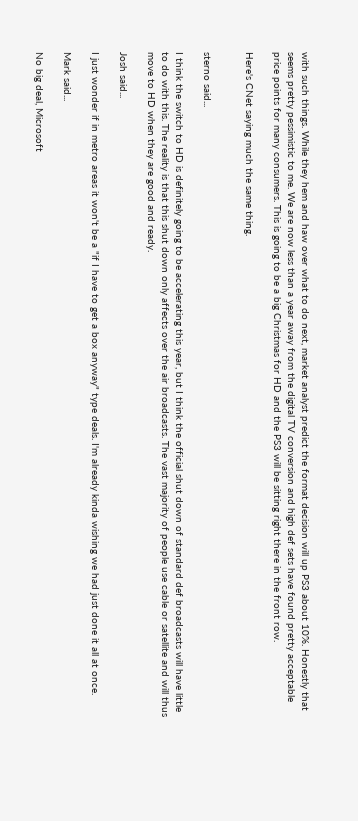with such things. While they hem and haw over what to do next, market analyst predict the format decision will up PS3 about 10%. Honestly that seems pretty pessimistic to me. We are now less than a year away from the digital TV conversion and high def sets have found pretty acceptable price points for many consumers. This is going to be a big Christmas for HD and the PS3 will be sitting right there in the front row.

Here's CNet saying much the same thing.


sterno said...

I think the switch to HD is definitely going to be accelerating this year, but I think the official shut down of standard def broadcasts will have little to do with this. The reality is that this shut down only affects over the air broadcasts. The vast majority of people use cable or satellite and will thus move to HD when they are good and ready.

Josh said...

I just wonder if in metro areas it won't be a "if I have to get a box anyway" type deals. I'm already kinda wishing we had just done it all at once.

Mark said...

No big deal, Microsoft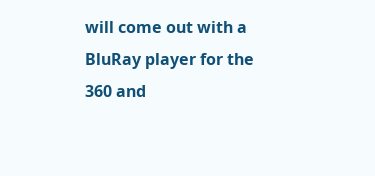will come out with a BluRay player for the 360 and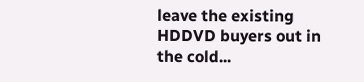leave the existing HDDVD buyers out in the cold...